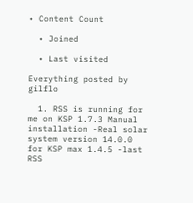• Content Count

  • Joined

  • Last visited

Everything posted by gilflo

  1. RSS is running for me on KSP 1.7.3 Manual installation -Real solar system version 14.0.0 for KSP max 1.4.5 -last RSS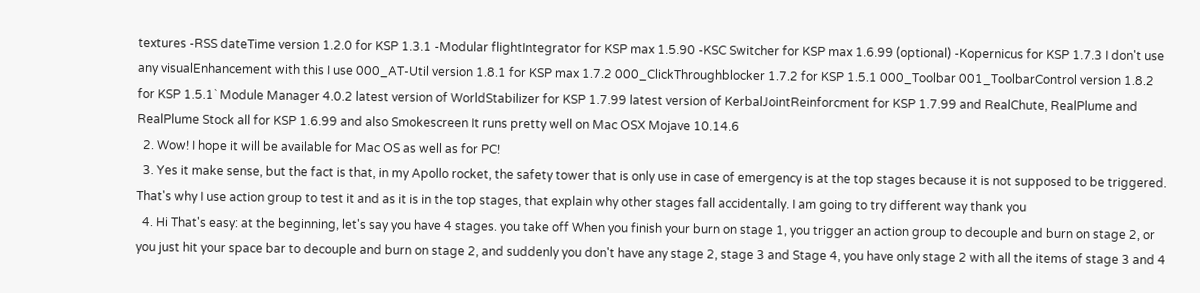textures -RSS dateTime version 1.2.0 for KSP 1.3.1 -Modular flightIntegrator for KSP max 1.5.90 -KSC Switcher for KSP max 1.6.99 (optional) -Kopernicus for KSP 1.7.3 I don't use any visualEnhancement with this I use 000_AT-Util version 1.8.1 for KSP max 1.7.2 000_ClickThroughblocker 1.7.2 for KSP 1.5.1 000_Toolbar 001_ToolbarControl version 1.8.2 for KSP 1.5.1` Module Manager 4.0.2 latest version of WorldStabilizer for KSP 1.7.99 latest version of KerbalJointReinforcment for KSP 1.7.99 and RealChute, RealPlume and RealPlume Stock all for KSP 1.6.99 and also Smokescreen It runs pretty well on Mac OSX Mojave 10.14.6
  2. Wow! I hope it will be available for Mac OS as well as for PC!
  3. Yes it make sense, but the fact is that, in my Apollo rocket, the safety tower that is only use in case of emergency is at the top stages because it is not supposed to be triggered. That's why I use action group to test it and as it is in the top stages, that explain why other stages fall accidentally. I am going to try different way thank you
  4. Hi That's easy: at the beginning, let's say you have 4 stages. you take off When you finish your burn on stage 1, you trigger an action group to decouple and burn on stage 2, or you just hit your space bar to decouple and burn on stage 2, and suddenly you don't have any stage 2, stage 3 and Stage 4, you have only stage 2 with all the items of stage 3 and 4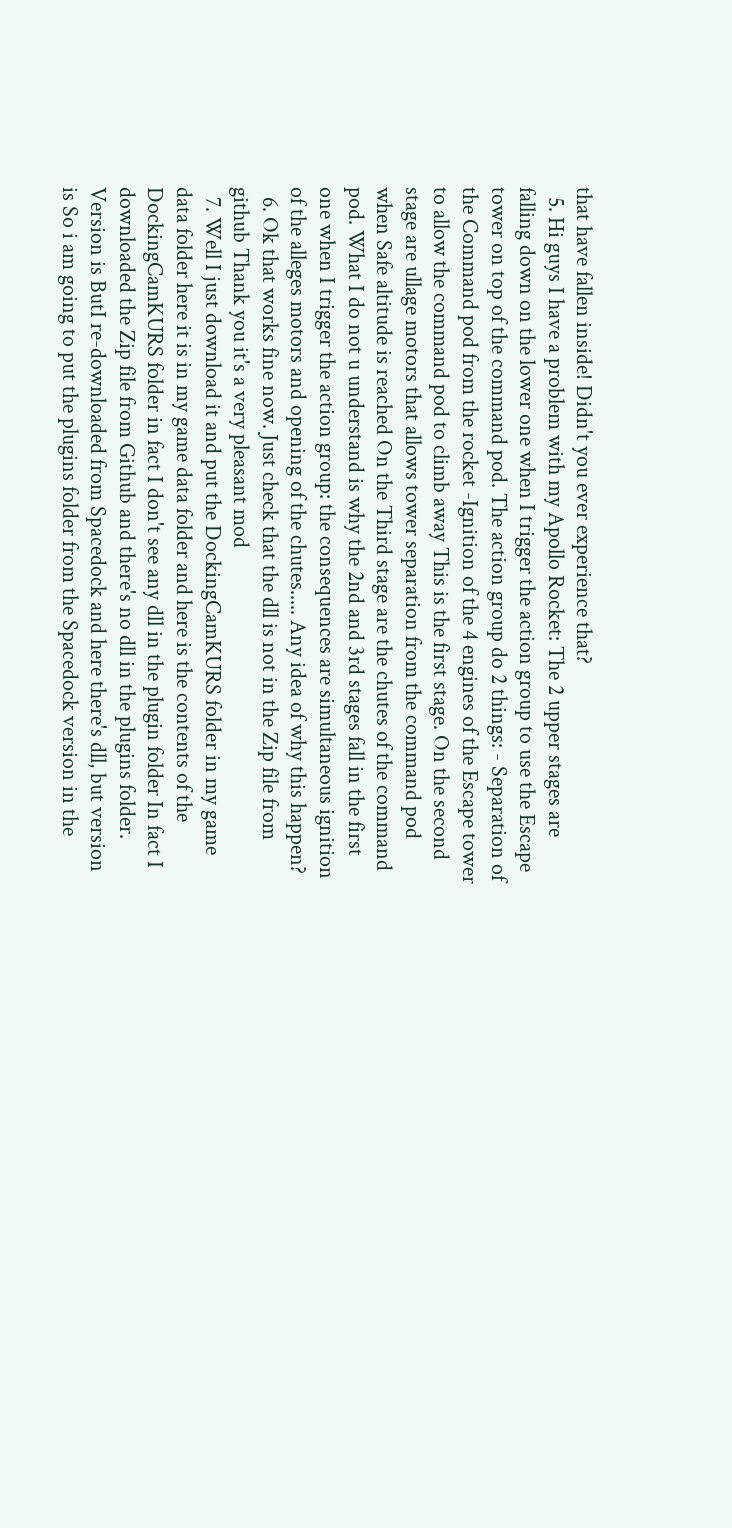that have fallen inside! Didn't you ever experience that?
  5. Hi guys I have a problem with my Apollo Rocket: The 2 upper stages are falling down on the lower one when I trigger the action group to use the Escape tower on top of the command pod. The action group do 2 things: - Separation of the Command pod from the rocket -Ignition of the 4 engines of the Escape tower to allow the command pod to climb away This is the first stage. On the second stage are ullage motors that allows tower separation from the command pod when Safe altitude is reached On the Third stage are the chutes of the command pod. What I do not u understand is why the 2nd and 3rd stages fall in the first one when I trigger the action group: the consequences are simultaneous ignition of the alleges motors and opening of the chutes..... Any idea of why this happen?
  6. Ok that works fine now. Just check that the dll is not in the Zip file from github Thank you it's a very pleasant mod
  7. Well I just download it and put the DockingCamKURS folder in my game data folder here it is in my game data folder and here is the contents of the DockingCamKURS folder in fact I don't see any dll in the plugin folder In fact I downloaded the Zip file from Github and there's no dll in the plugins folder. Version is ButI re-downloaded from Spacedock and here there's dll, but version is So i am going to put the plugins folder from the Spacedock version in the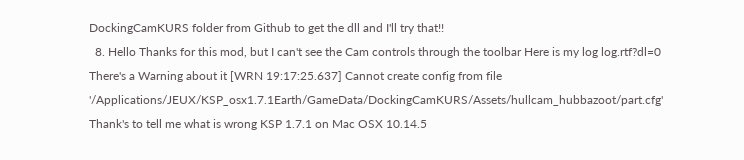DockingCamKURS folder from Github to get the dll and I'll try that!!
  8. Hello Thanks for this mod, but I can't see the Cam controls through the toolbar Here is my log log.rtf?dl=0 There's a Warning about it [WRN 19:17:25.637] Cannot create config from file '/Applications/JEUX/KSP_osx1.7.1Earth/GameData/DockingCamKURS/Assets/hullcam_hubbazoot/part.cfg' Thank's to tell me what is wrong KSP 1.7.1 on Mac OSX 10.14.5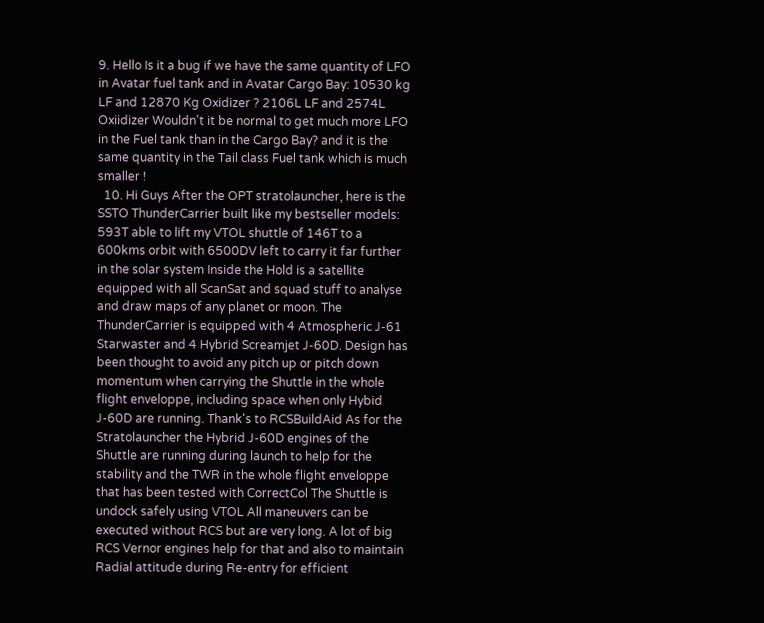9. Hello Is it a bug if we have the same quantity of LFO in Avatar fuel tank and in Avatar Cargo Bay: 10530 kg LF and 12870 Kg Oxidizer ? 2106L LF and 2574L Oxiidizer Wouldn't it be normal to get much more LFO in the Fuel tank than in the Cargo Bay? and it is the same quantity in the Tail class Fuel tank which is much smaller !
  10. Hi Guys After the OPT stratolauncher, here is the SSTO ThunderCarrier built like my bestseller models: 593T able to lift my VTOL shuttle of 146T to a 600kms orbit with 6500DV left to carry it far further in the solar system Inside the Hold is a satellite equipped with all ScanSat and squad stuff to analyse and draw maps of any planet or moon. The ThunderCarrier is equipped with 4 Atmospheric J-61 Starwaster and 4 Hybrid Screamjet J-60D. Design has been thought to avoid any pitch up or pitch down momentum when carrying the Shuttle in the whole flight enveloppe, including space when only Hybid J-60D are running. Thank's to RCSBuildAid As for the Stratolauncher the Hybrid J-60D engines of the Shuttle are running during launch to help for the stability and the TWR in the whole flight enveloppe that has been tested with CorrectCol The Shuttle is undock safely using VTOL All maneuvers can be executed without RCS but are very long. A lot of big RCS Vernor engines help for that and also to maintain Radial attitude during Re-entry for efficient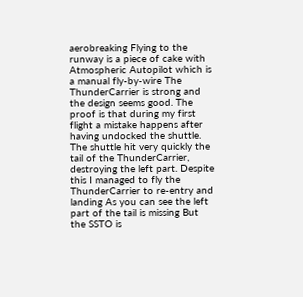aerobreaking Flying to the runway is a piece of cake with Atmospheric Autopilot which is a manual fly-by-wire The ThunderCarrier is strong and the design seems good. The proof is that during my first flight a mistake happens after having undocked the shuttle. The shuttle hit very quickly the tail of the ThunderCarrier, destroying the left part. Despite this I managed to fly the ThunderCarrier to re-entry and landing As you can see the left part of the tail is missing But the SSTO is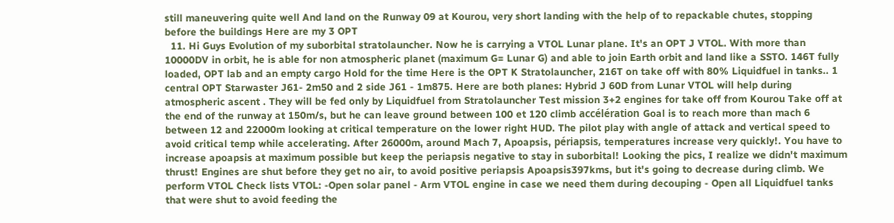still maneuvering quite well And land on the Runway 09 at Kourou, very short landing with the help of to repackable chutes, stopping before the buildings Here are my 3 OPT
  11. Hi Guys Evolution of my suborbital stratolauncher. Now he is carrying a VTOL Lunar plane. It's an OPT J VTOL. With more than 10000DV in orbit, he is able for non atmospheric planet (maximum G= Lunar G) and able to join Earth orbit and land like a SSTO. 146T fully loaded, OPT lab and an empty cargo Hold for the time Here is the OPT K Stratolauncher, 216T on take off with 80% Liquidfuel in tanks.. 1 central OPT Starwaster J61- 2m50 and 2 side J61 - 1m875. Here are both planes: Hybrid J 60D from Lunar VTOL will help during atmospheric ascent . They will be fed only by Liquidfuel from Stratolauncher Test mission 3+2 engines for take off from Kourou Take off at the end of the runway at 150m/s, but he can leave ground between 100 et 120 climb accélération Goal is to reach more than mach 6 between 12 and 22000m looking at critical temperature on the lower right HUD. The pilot play with angle of attack and vertical speed to avoid critical temp while accelerating. After 26000m, around Mach 7, Apoapsis, périapsis, temperatures increase very quickly!. You have to increase apoapsis at maximum possible but keep the periapsis negative to stay in suborbital! Looking the pics, I realize we didn't maximum thrust! Engines are shut before they get no air, to avoid positive periapsis Apoapsis397kms, but it's going to decrease during climb. We perform VTOL Check lists VTOL: -Open solar panel - Arm VTOL engine in case we need them during decouping - Open all Liquidfuel tanks that were shut to avoid feeding the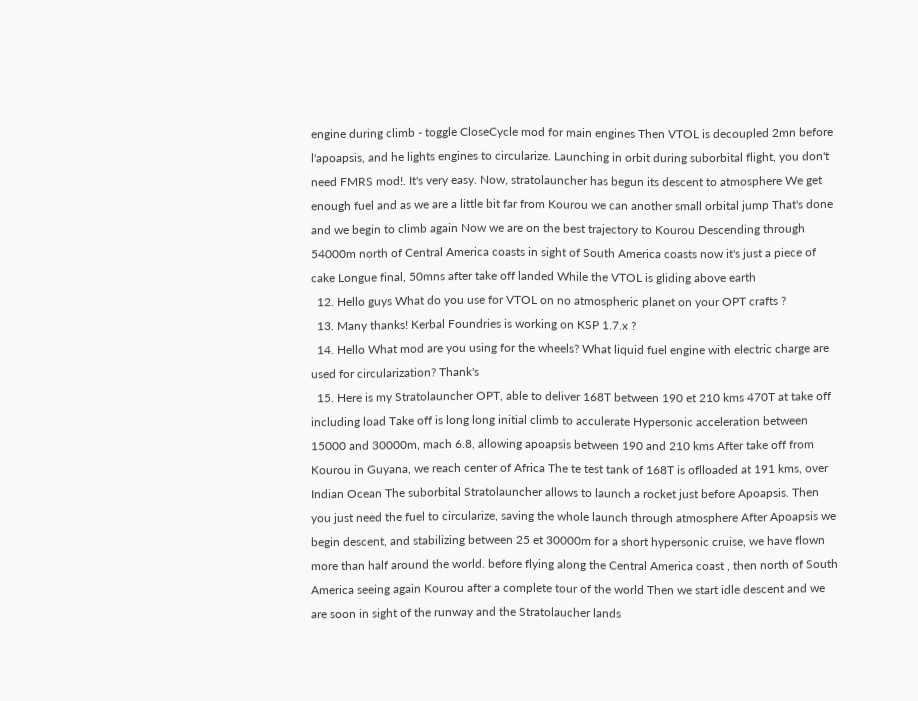engine during climb - toggle CloseCycle mod for main engines Then VTOL is decoupled 2mn before l'apoapsis, and he lights engines to circularize. Launching in orbit during suborbital flight, you don't need FMRS mod!. It's very easy. Now, stratolauncher has begun its descent to atmosphere We get enough fuel and as we are a little bit far from Kourou we can another small orbital jump That's done and we begin to climb again Now we are on the best trajectory to Kourou Descending through 54000m north of Central America coasts in sight of South America coasts now it's just a piece of cake Longue final, 50mns after take off landed While the VTOL is gliding above earth
  12. Hello guys What do you use for VTOL on no atmospheric planet on your OPT crafts ?
  13. Many thanks! Kerbal Foundries is working on KSP 1.7.x ?
  14. Hello What mod are you using for the wheels? What liquid fuel engine with electric charge are used for circularization? Thank's
  15. Here is my Stratolauncher OPT, able to deliver 168T between 190 et 210 kms 470T at take off including load Take off is long long initial climb to acculerate Hypersonic acceleration between 15000 and 30000m, mach 6.8, allowing apoapsis between 190 and 210 kms After take off from Kourou in Guyana, we reach center of Africa The te test tank of 168T is oflloaded at 191 kms, over Indian Ocean The suborbital Stratolauncher allows to launch a rocket just before Apoapsis. Then you just need the fuel to circularize, saving the whole launch through atmosphere After Apoapsis we begin descent, and stabilizing between 25 et 30000m for a short hypersonic cruise, we have flown more than half around the world. before flying along the Central America coast , then north of South America seeing again Kourou after a complete tour of the world Then we start idle descent and we are soon in sight of the runway and the Stratolaucher lands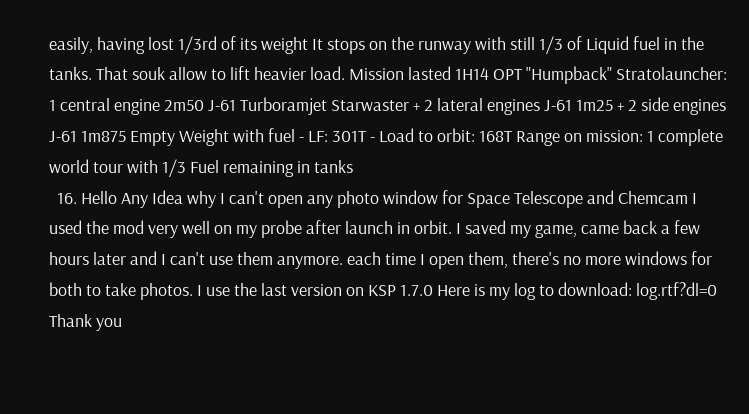easily, having lost 1/3rd of its weight It stops on the runway with still 1/3 of Liquid fuel in the tanks. That souk allow to lift heavier load. Mission lasted 1H14 OPT "Humpback" Stratolauncher: 1 central engine 2m50 J-61 Turboramjet Starwaster + 2 lateral engines J-61 1m25 + 2 side engines J-61 1m875 Empty Weight with fuel - LF: 301T - Load to orbit: 168T Range on mission: 1 complete world tour with 1/3 Fuel remaining in tanks
  16. Hello Any Idea why I can't open any photo window for Space Telescope and Chemcam I used the mod very well on my probe after launch in orbit. I saved my game, came back a few hours later and I can't use them anymore. each time I open them, there's no more windows for both to take photos. I use the last version on KSP 1.7.0 Here is my log to download: log.rtf?dl=0 Thank you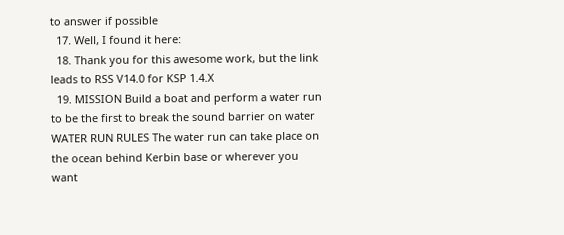to answer if possible
  17. Well, I found it here:
  18. Thank you for this awesome work, but the link leads to RSS V14.0 for KSP 1.4.X
  19. MISSION Build a boat and perform a water run to be the first to break the sound barrier on water WATER RUN RULES The water run can take place on the ocean behind Kerbin base or wherever you want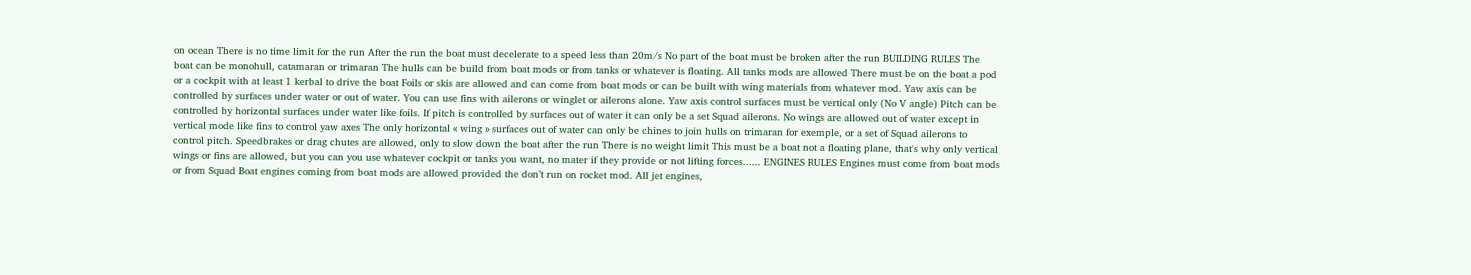on ocean There is no time limit for the run After the run the boat must decelerate to a speed less than 20m/s No part of the boat must be broken after the run BUILDING RULES The boat can be monohull, catamaran or trimaran The hulls can be build from boat mods or from tanks or whatever is floating. All tanks mods are allowed There must be on the boat a pod or a cockpit with at least 1 kerbal to drive the boat Foils or skis are allowed and can come from boat mods or can be built with wing materials from whatever mod. Yaw axis can be controlled by surfaces under water or out of water. You can use fins with ailerons or winglet or ailerons alone. Yaw axis control surfaces must be vertical only (No V angle) Pitch can be controlled by horizontal surfaces under water like foils. If pitch is controlled by surfaces out of water it can only be a set Squad ailerons. No wings are allowed out of water except in vertical mode like fins to control yaw axes The only horizontal « wing » surfaces out of water can only be chines to join hulls on trimaran for exemple, or a set of Squad ailerons to control pitch. Speedbrakes or drag chutes are allowed, only to slow down the boat after the run There is no weight limit This must be a boat not a floating plane, that's why only vertical wings or fins are allowed, but you can you use whatever cockpit or tanks you want, no mater if they provide or not lifting forces...... ENGINES RULES Engines must come from boat mods or from Squad Boat engines coming from boat mods are allowed provided the don’t run on rocket mod. All jet engines,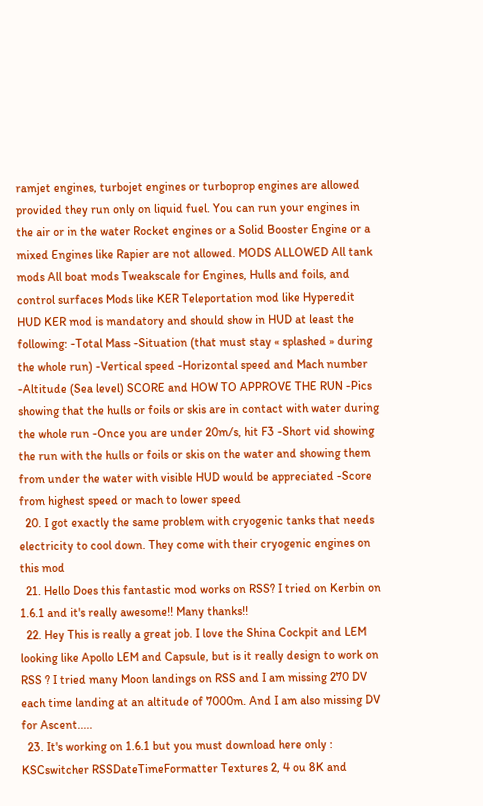ramjet engines, turbojet engines or turboprop engines are allowed provided they run only on liquid fuel. You can run your engines in the air or in the water Rocket engines or a Solid Booster Engine or a mixed Engines like Rapier are not allowed. MODS ALLOWED All tank mods All boat mods Tweakscale for Engines, Hulls and foils, and control surfaces Mods like KER Teleportation mod like Hyperedit HUD KER mod is mandatory and should show in HUD at least the following: -Total Mass -Situation (that must stay « splashed » during the whole run) -Vertical speed -Horizontal speed and Mach number -Altitude (Sea level) SCORE and HOW TO APPROVE THE RUN -Pics showing that the hulls or foils or skis are in contact with water during the whole run -Once you are under 20m/s, hit F3 -Short vid showing the run with the hulls or foils or skis on the water and showing them from under the water with visible HUD would be appreciated -Score from highest speed or mach to lower speed
  20. I got exactly the same problem with cryogenic tanks that needs electricity to cool down. They come with their cryogenic engines on this mod
  21. Hello Does this fantastic mod works on RSS? I tried on Kerbin on 1.6.1 and it's really awesome!! Many thanks!!
  22. Hey This is really a great job. I love the Shina Cockpit and LEM looking like Apollo LEM and Capsule, but is it really design to work on RSS ? I tried many Moon landings on RSS and I am missing 270 DV each time landing at an altitude of 7000m. And I am also missing DV for Ascent.....
  23. It's working on 1.6.1 but you must download here only : KSCswitcher RSSDateTimeFormatter Textures 2, 4 ou 8K and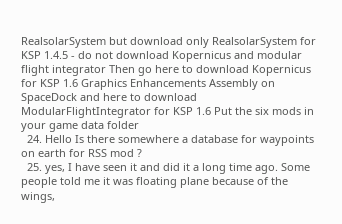RealsolarSystem but download only RealsolarSystem for KSP 1.4.5 - do not download Kopernicus and modular flight integrator Then go here to download Kopernicus for KSP 1.6 Graphics Enhancements Assembly on SpaceDock and here to download ModularFlightIntegrator for KSP 1.6 Put the six mods in your game data folder
  24. Hello Is there somewhere a database for waypoints on earth for RSS mod ?
  25. yes, I have seen it and did it a long time ago. Some people told me it was floating plane because of the wings,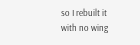so I rebuilt it with no wing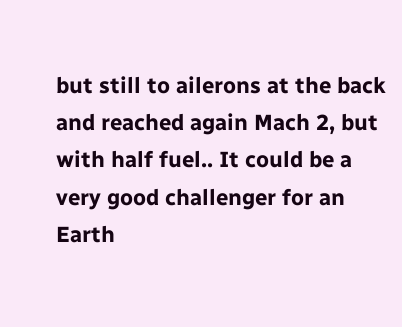but still to ailerons at the back and reached again Mach 2, but with half fuel.. It could be a very good challenger for an Earth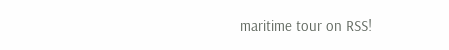maritime tour on RSS!